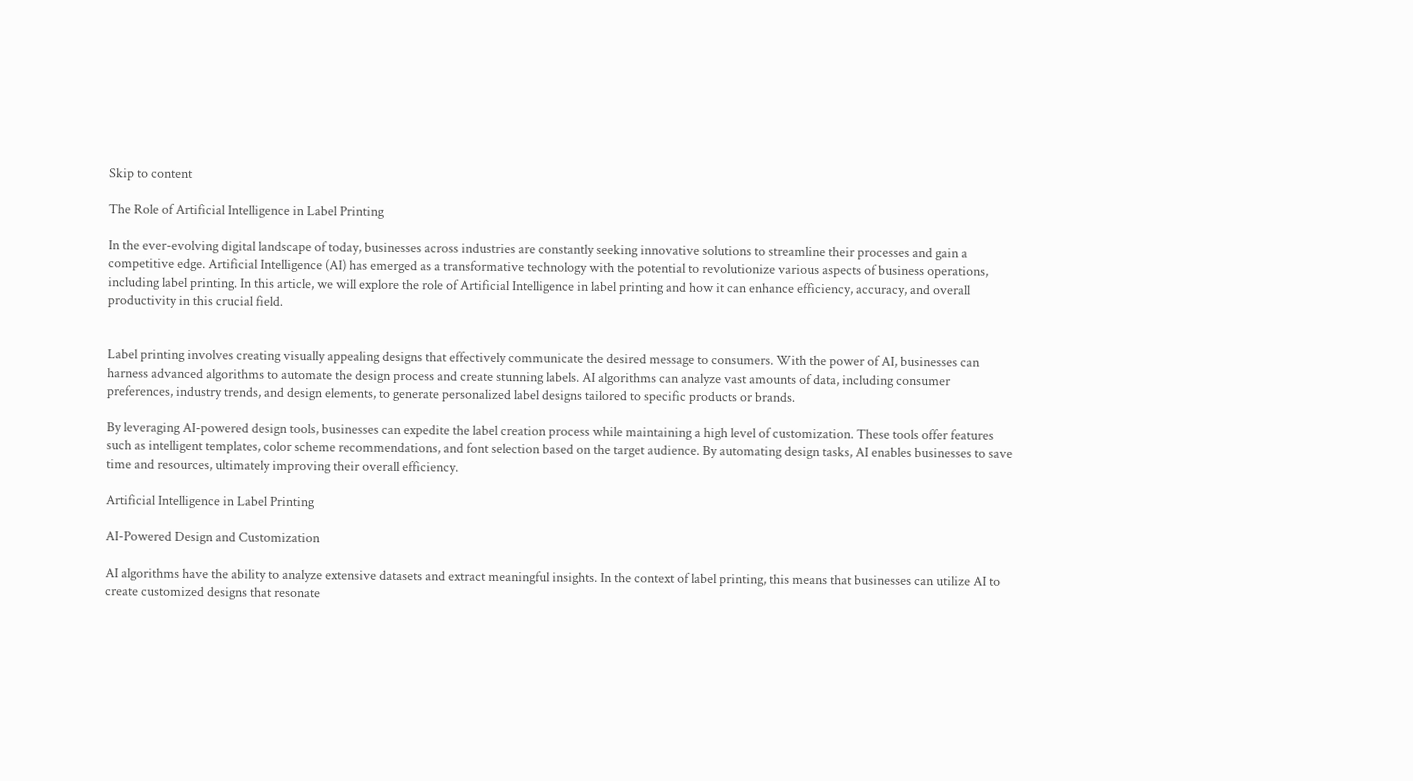Skip to content

The Role of Artificial Intelligence in Label Printing

In the ever-evolving digital landscape of today, businesses across industries are constantly seeking innovative solutions to streamline their processes and gain a competitive edge. Artificial Intelligence (AI) has emerged as a transformative technology with the potential to revolutionize various aspects of business operations, including label printing. In this article, we will explore the role of Artificial Intelligence in label printing and how it can enhance efficiency, accuracy, and overall productivity in this crucial field.


Label printing involves creating visually appealing designs that effectively communicate the desired message to consumers. With the power of AI, businesses can harness advanced algorithms to automate the design process and create stunning labels. AI algorithms can analyze vast amounts of data, including consumer preferences, industry trends, and design elements, to generate personalized label designs tailored to specific products or brands.

By leveraging AI-powered design tools, businesses can expedite the label creation process while maintaining a high level of customization. These tools offer features such as intelligent templates, color scheme recommendations, and font selection based on the target audience. By automating design tasks, AI enables businesses to save time and resources, ultimately improving their overall efficiency.

Artificial Intelligence in Label Printing

AI-Powered Design and Customization

AI algorithms have the ability to analyze extensive datasets and extract meaningful insights. In the context of label printing, this means that businesses can utilize AI to create customized designs that resonate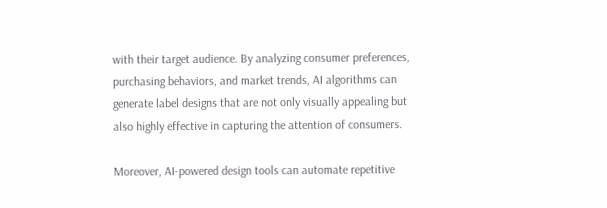with their target audience. By analyzing consumer preferences, purchasing behaviors, and market trends, AI algorithms can generate label designs that are not only visually appealing but also highly effective in capturing the attention of consumers.

Moreover, AI-powered design tools can automate repetitive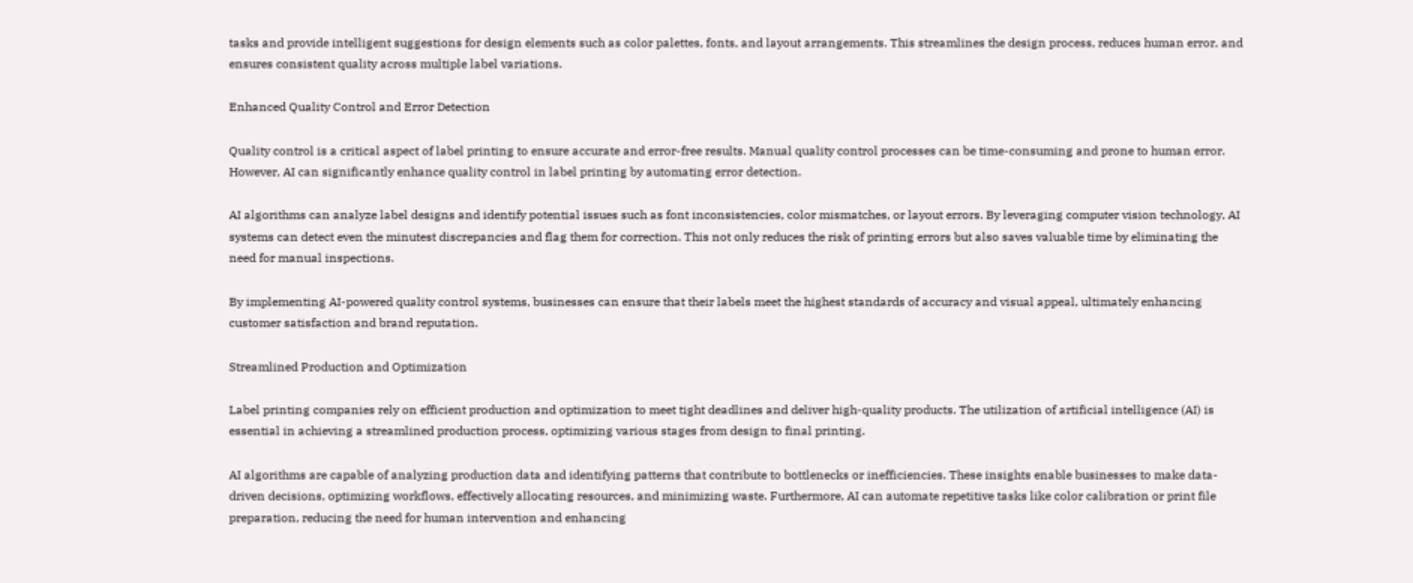tasks and provide intelligent suggestions for design elements such as color palettes, fonts, and layout arrangements. This streamlines the design process, reduces human error, and ensures consistent quality across multiple label variations.

Enhanced Quality Control and Error Detection

Quality control is a critical aspect of label printing to ensure accurate and error-free results. Manual quality control processes can be time-consuming and prone to human error. However, AI can significantly enhance quality control in label printing by automating error detection.

AI algorithms can analyze label designs and identify potential issues such as font inconsistencies, color mismatches, or layout errors. By leveraging computer vision technology, AI systems can detect even the minutest discrepancies and flag them for correction. This not only reduces the risk of printing errors but also saves valuable time by eliminating the need for manual inspections.

By implementing AI-powered quality control systems, businesses can ensure that their labels meet the highest standards of accuracy and visual appeal, ultimately enhancing customer satisfaction and brand reputation.

Streamlined Production and Optimization

Label printing companies rely on efficient production and optimization to meet tight deadlines and deliver high-quality products. The utilization of artificial intelligence (AI) is essential in achieving a streamlined production process, optimizing various stages from design to final printing.

AI algorithms are capable of analyzing production data and identifying patterns that contribute to bottlenecks or inefficiencies. These insights enable businesses to make data-driven decisions, optimizing workflows, effectively allocating resources, and minimizing waste. Furthermore, AI can automate repetitive tasks like color calibration or print file preparation, reducing the need for human intervention and enhancing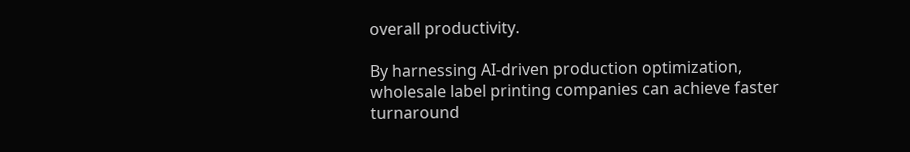overall productivity.

By harnessing AI-driven production optimization, wholesale label printing companies can achieve faster turnaround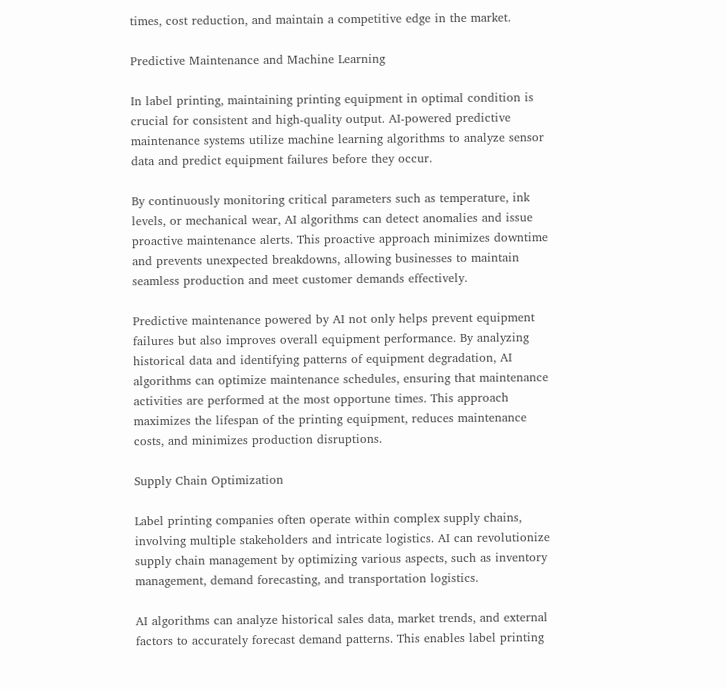times, cost reduction, and maintain a competitive edge in the market.

Predictive Maintenance and Machine Learning

In label printing, maintaining printing equipment in optimal condition is crucial for consistent and high-quality output. AI-powered predictive maintenance systems utilize machine learning algorithms to analyze sensor data and predict equipment failures before they occur.

By continuously monitoring critical parameters such as temperature, ink levels, or mechanical wear, AI algorithms can detect anomalies and issue proactive maintenance alerts. This proactive approach minimizes downtime and prevents unexpected breakdowns, allowing businesses to maintain seamless production and meet customer demands effectively.

Predictive maintenance powered by AI not only helps prevent equipment failures but also improves overall equipment performance. By analyzing historical data and identifying patterns of equipment degradation, AI algorithms can optimize maintenance schedules, ensuring that maintenance activities are performed at the most opportune times. This approach maximizes the lifespan of the printing equipment, reduces maintenance costs, and minimizes production disruptions.

Supply Chain Optimization

Label printing companies often operate within complex supply chains, involving multiple stakeholders and intricate logistics. AI can revolutionize supply chain management by optimizing various aspects, such as inventory management, demand forecasting, and transportation logistics.

AI algorithms can analyze historical sales data, market trends, and external factors to accurately forecast demand patterns. This enables label printing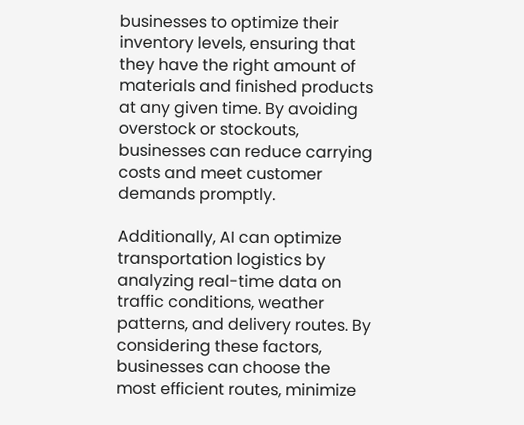businesses to optimize their inventory levels, ensuring that they have the right amount of materials and finished products at any given time. By avoiding overstock or stockouts, businesses can reduce carrying costs and meet customer demands promptly.

Additionally, AI can optimize transportation logistics by analyzing real-time data on traffic conditions, weather patterns, and delivery routes. By considering these factors, businesses can choose the most efficient routes, minimize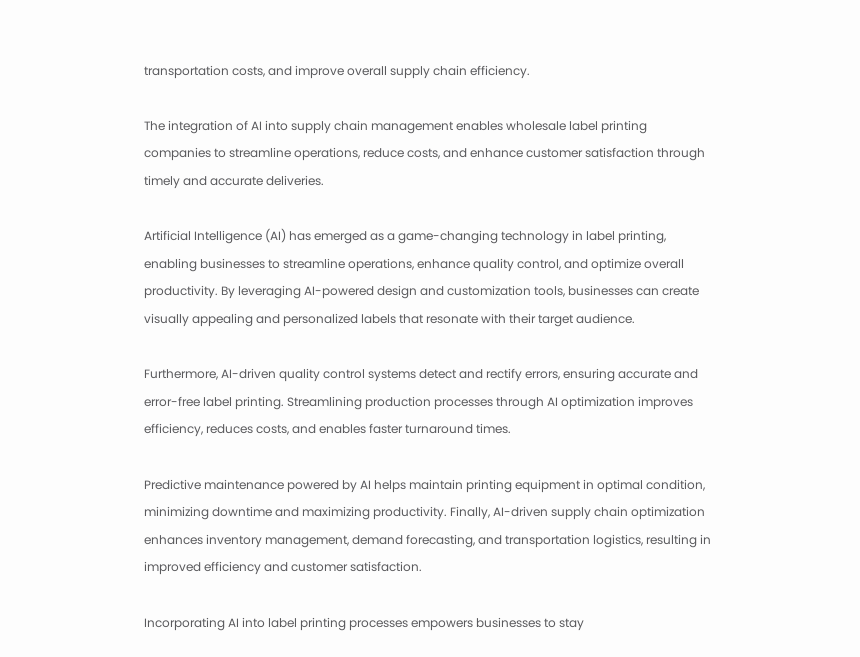transportation costs, and improve overall supply chain efficiency.

The integration of AI into supply chain management enables wholesale label printing companies to streamline operations, reduce costs, and enhance customer satisfaction through timely and accurate deliveries.

Artificial Intelligence (AI) has emerged as a game-changing technology in label printing, enabling businesses to streamline operations, enhance quality control, and optimize overall productivity. By leveraging AI-powered design and customization tools, businesses can create visually appealing and personalized labels that resonate with their target audience.

Furthermore, AI-driven quality control systems detect and rectify errors, ensuring accurate and error-free label printing. Streamlining production processes through AI optimization improves efficiency, reduces costs, and enables faster turnaround times.

Predictive maintenance powered by AI helps maintain printing equipment in optimal condition, minimizing downtime and maximizing productivity. Finally, AI-driven supply chain optimization enhances inventory management, demand forecasting, and transportation logistics, resulting in improved efficiency and customer satisfaction.

Incorporating AI into label printing processes empowers businesses to stay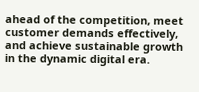ahead of the competition, meet customer demands effectively, and achieve sustainable growth in the dynamic digital era.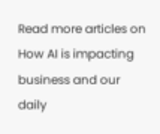Read more articles on How AI is impacting business and our daily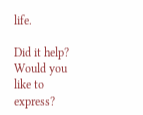life.

Did it help? Would you like to express?